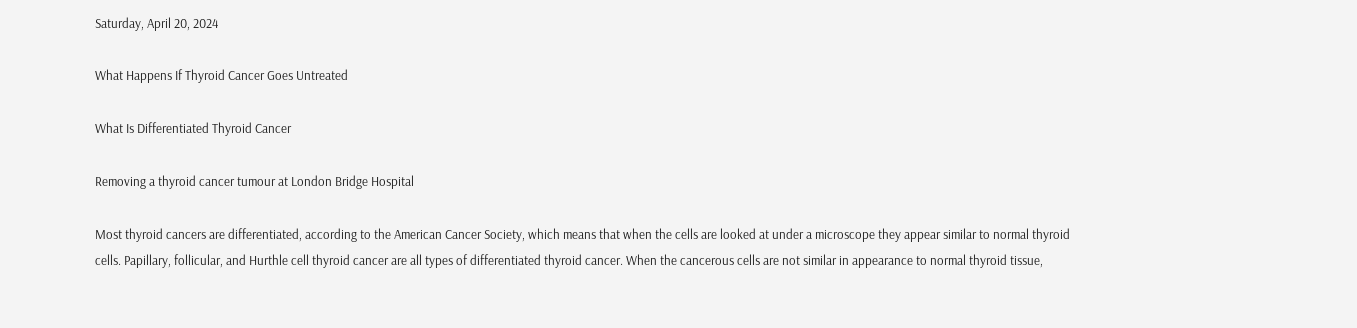Saturday, April 20, 2024

What Happens If Thyroid Cancer Goes Untreated

What Is Differentiated Thyroid Cancer

Removing a thyroid cancer tumour at London Bridge Hospital

Most thyroid cancers are differentiated, according to the American Cancer Society, which means that when the cells are looked at under a microscope they appear similar to normal thyroid cells. Papillary, follicular, and Hurthle cell thyroid cancer are all types of differentiated thyroid cancer. When the cancerous cells are not similar in appearance to normal thyroid tissue,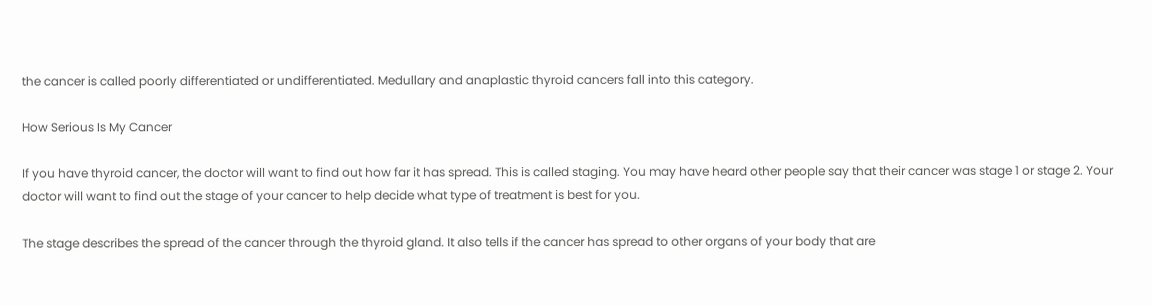the cancer is called poorly differentiated or undifferentiated. Medullary and anaplastic thyroid cancers fall into this category.

How Serious Is My Cancer

If you have thyroid cancer, the doctor will want to find out how far it has spread. This is called staging. You may have heard other people say that their cancer was stage 1 or stage 2. Your doctor will want to find out the stage of your cancer to help decide what type of treatment is best for you.

The stage describes the spread of the cancer through the thyroid gland. It also tells if the cancer has spread to other organs of your body that are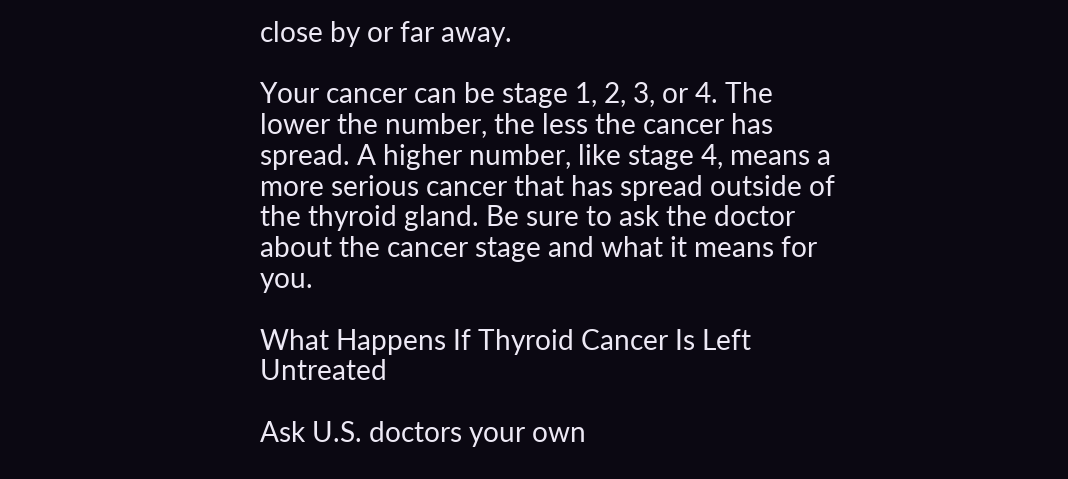close by or far away.

Your cancer can be stage 1, 2, 3, or 4. The lower the number, the less the cancer has spread. A higher number, like stage 4, means a more serious cancer that has spread outside of the thyroid gland. Be sure to ask the doctor about the cancer stage and what it means for you.

What Happens If Thyroid Cancer Is Left Untreated

Ask U.S. doctors your own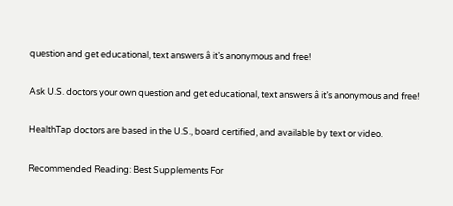question and get educational, text answers â it’s anonymous and free!

Ask U.S. doctors your own question and get educational, text answers â it’s anonymous and free!

HealthTap doctors are based in the U.S., board certified, and available by text or video.

Recommended Reading: Best Supplements For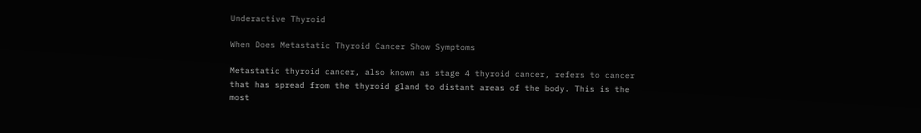Underactive Thyroid

When Does Metastatic Thyroid Cancer Show Symptoms

Metastatic thyroid cancer, also known as stage 4 thyroid cancer, refers to cancer that has spread from the thyroid gland to distant areas of the body. This is the most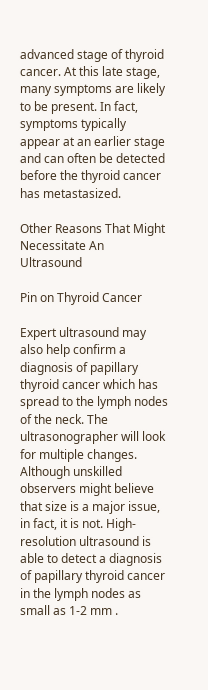advanced stage of thyroid cancer. At this late stage, many symptoms are likely to be present. In fact, symptoms typically appear at an earlier stage and can often be detected before the thyroid cancer has metastasized.

Other Reasons That Might Necessitate An Ultrasound

Pin on Thyroid Cancer

Expert ultrasound may also help confirm a diagnosis of papillary thyroid cancer which has spread to the lymph nodes of the neck. The ultrasonographer will look for multiple changes. Although unskilled observers might believe that size is a major issue, in fact, it is not. High-resolution ultrasound is able to detect a diagnosis of papillary thyroid cancer in the lymph nodes as small as 1-2 mm .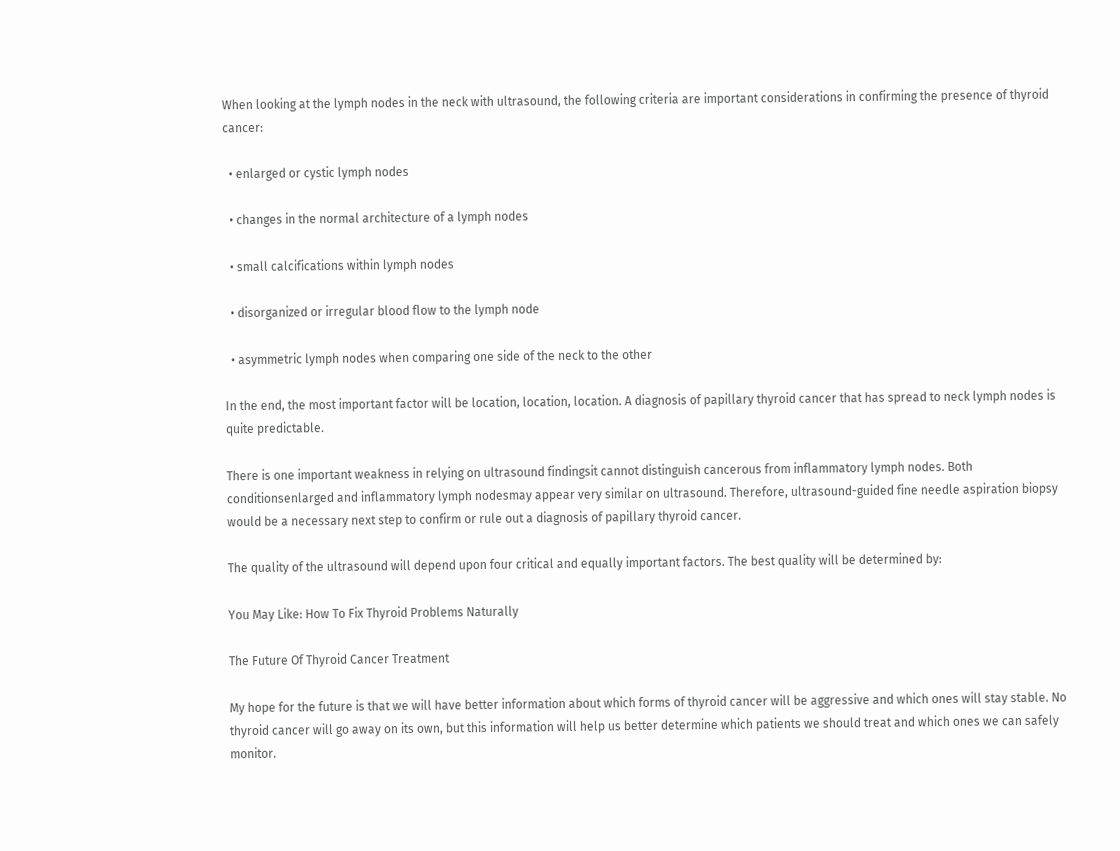When looking at the lymph nodes in the neck with ultrasound, the following criteria are important considerations in confirming the presence of thyroid cancer:

  • enlarged or cystic lymph nodes

  • changes in the normal architecture of a lymph nodes

  • small calcifications within lymph nodes

  • disorganized or irregular blood flow to the lymph node

  • asymmetric lymph nodes when comparing one side of the neck to the other

In the end, the most important factor will be location, location, location. A diagnosis of papillary thyroid cancer that has spread to neck lymph nodes is quite predictable.

There is one important weakness in relying on ultrasound findingsit cannot distinguish cancerous from inflammatory lymph nodes. Both conditionsenlarged and inflammatory lymph nodesmay appear very similar on ultrasound. Therefore, ultrasound-guided fine needle aspiration biopsy would be a necessary next step to confirm or rule out a diagnosis of papillary thyroid cancer.

The quality of the ultrasound will depend upon four critical and equally important factors. The best quality will be determined by:

You May Like: How To Fix Thyroid Problems Naturally

The Future Of Thyroid Cancer Treatment

My hope for the future is that we will have better information about which forms of thyroid cancer will be aggressive and which ones will stay stable. No thyroid cancer will go away on its own, but this information will help us better determine which patients we should treat and which ones we can safely monitor.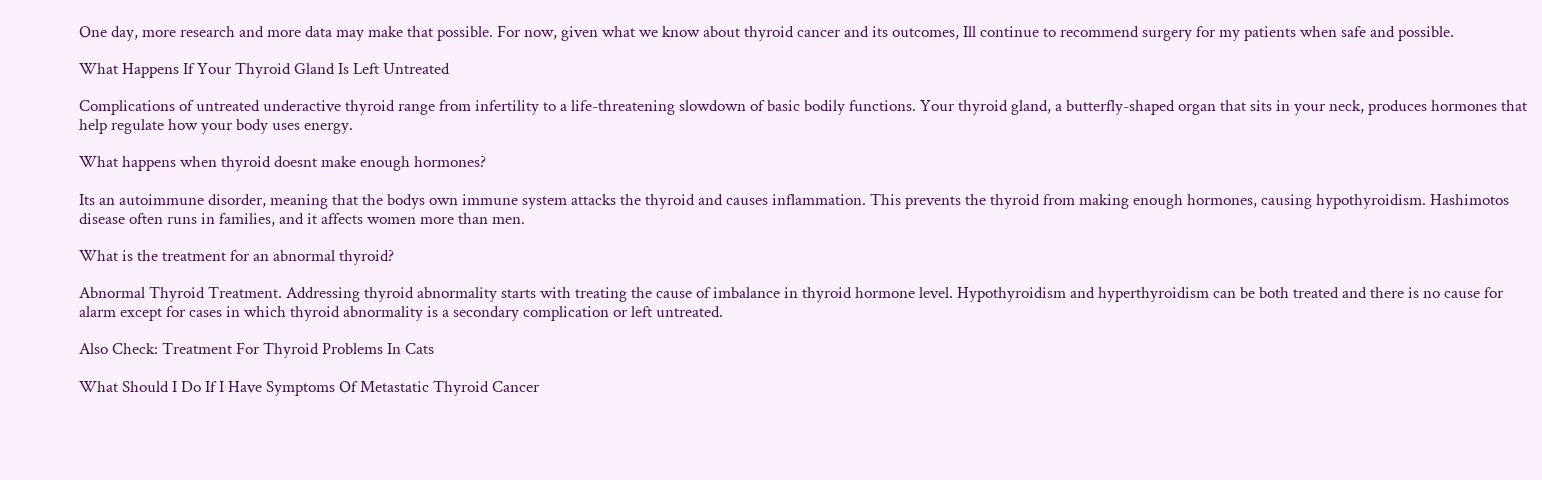One day, more research and more data may make that possible. For now, given what we know about thyroid cancer and its outcomes, Ill continue to recommend surgery for my patients when safe and possible.

What Happens If Your Thyroid Gland Is Left Untreated

Complications of untreated underactive thyroid range from infertility to a life-threatening slowdown of basic bodily functions. Your thyroid gland, a butterfly-shaped organ that sits in your neck, produces hormones that help regulate how your body uses energy.

What happens when thyroid doesnt make enough hormones?

Its an autoimmune disorder, meaning that the bodys own immune system attacks the thyroid and causes inflammation. This prevents the thyroid from making enough hormones, causing hypothyroidism. Hashimotos disease often runs in families, and it affects women more than men.

What is the treatment for an abnormal thyroid?

Abnormal Thyroid Treatment. Addressing thyroid abnormality starts with treating the cause of imbalance in thyroid hormone level. Hypothyroidism and hyperthyroidism can be both treated and there is no cause for alarm except for cases in which thyroid abnormality is a secondary complication or left untreated.

Also Check: Treatment For Thyroid Problems In Cats

What Should I Do If I Have Symptoms Of Metastatic Thyroid Cancer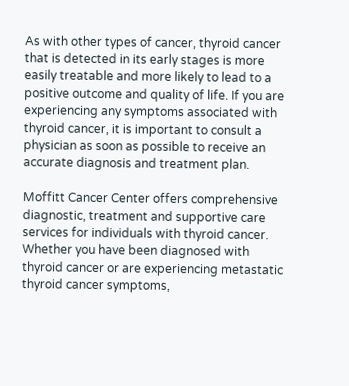As with other types of cancer, thyroid cancer that is detected in its early stages is more easily treatable and more likely to lead to a positive outcome and quality of life. If you are experiencing any symptoms associated with thyroid cancer, it is important to consult a physician as soon as possible to receive an accurate diagnosis and treatment plan.

Moffitt Cancer Center offers comprehensive diagnostic, treatment and supportive care services for individuals with thyroid cancer. Whether you have been diagnosed with thyroid cancer or are experiencing metastatic thyroid cancer symptoms,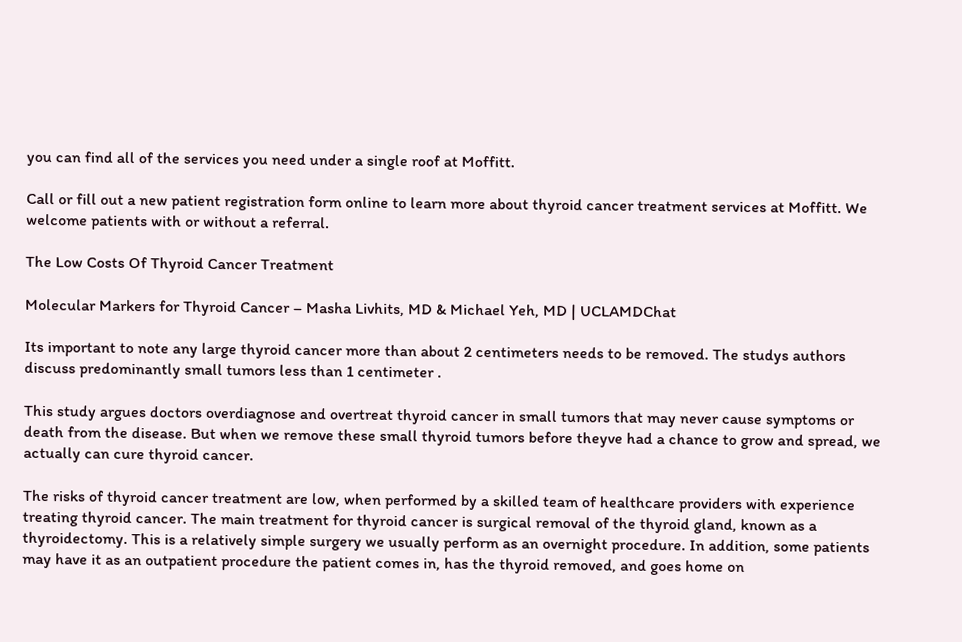you can find all of the services you need under a single roof at Moffitt.

Call or fill out a new patient registration form online to learn more about thyroid cancer treatment services at Moffitt. We welcome patients with or without a referral.

The Low Costs Of Thyroid Cancer Treatment

Molecular Markers for Thyroid Cancer – Masha Livhits, MD & Michael Yeh, MD | UCLAMDChat

Its important to note any large thyroid cancer more than about 2 centimeters needs to be removed. The studys authors discuss predominantly small tumors less than 1 centimeter .

This study argues doctors overdiagnose and overtreat thyroid cancer in small tumors that may never cause symptoms or death from the disease. But when we remove these small thyroid tumors before theyve had a chance to grow and spread, we actually can cure thyroid cancer.

The risks of thyroid cancer treatment are low, when performed by a skilled team of healthcare providers with experience treating thyroid cancer. The main treatment for thyroid cancer is surgical removal of the thyroid gland, known as a thyroidectomy. This is a relatively simple surgery we usually perform as an overnight procedure. In addition, some patients may have it as an outpatient procedure the patient comes in, has the thyroid removed, and goes home on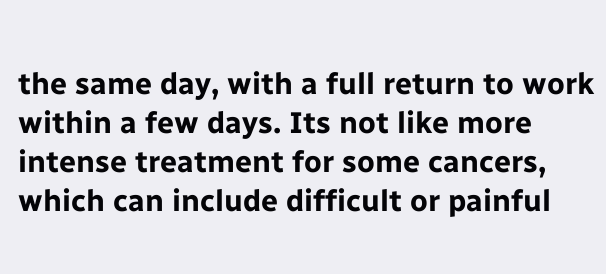the same day, with a full return to work within a few days. Its not like more intense treatment for some cancers, which can include difficult or painful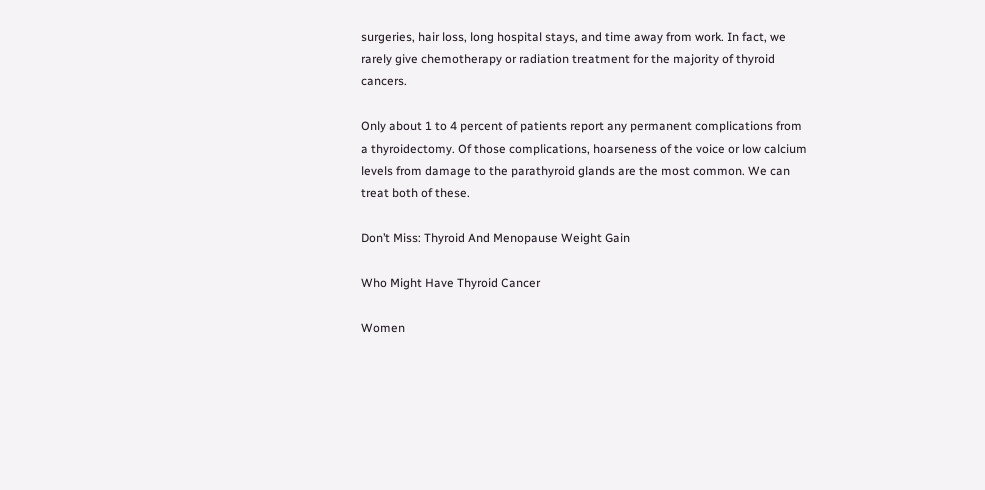surgeries, hair loss, long hospital stays, and time away from work. In fact, we rarely give chemotherapy or radiation treatment for the majority of thyroid cancers.

Only about 1 to 4 percent of patients report any permanent complications from a thyroidectomy. Of those complications, hoarseness of the voice or low calcium levels from damage to the parathyroid glands are the most common. We can treat both of these.

Don’t Miss: Thyroid And Menopause Weight Gain

Who Might Have Thyroid Cancer

Women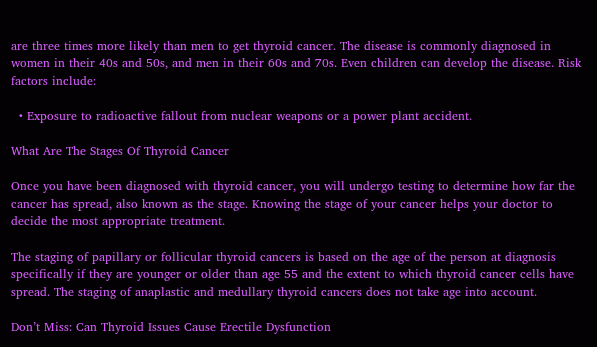are three times more likely than men to get thyroid cancer. The disease is commonly diagnosed in women in their 40s and 50s, and men in their 60s and 70s. Even children can develop the disease. Risk factors include:

  • Exposure to radioactive fallout from nuclear weapons or a power plant accident.

What Are The Stages Of Thyroid Cancer

Once you have been diagnosed with thyroid cancer, you will undergo testing to determine how far the cancer has spread, also known as the stage. Knowing the stage of your cancer helps your doctor to decide the most appropriate treatment.

The staging of papillary or follicular thyroid cancers is based on the age of the person at diagnosis specifically if they are younger or older than age 55 and the extent to which thyroid cancer cells have spread. The staging of anaplastic and medullary thyroid cancers does not take age into account.

Don’t Miss: Can Thyroid Issues Cause Erectile Dysfunction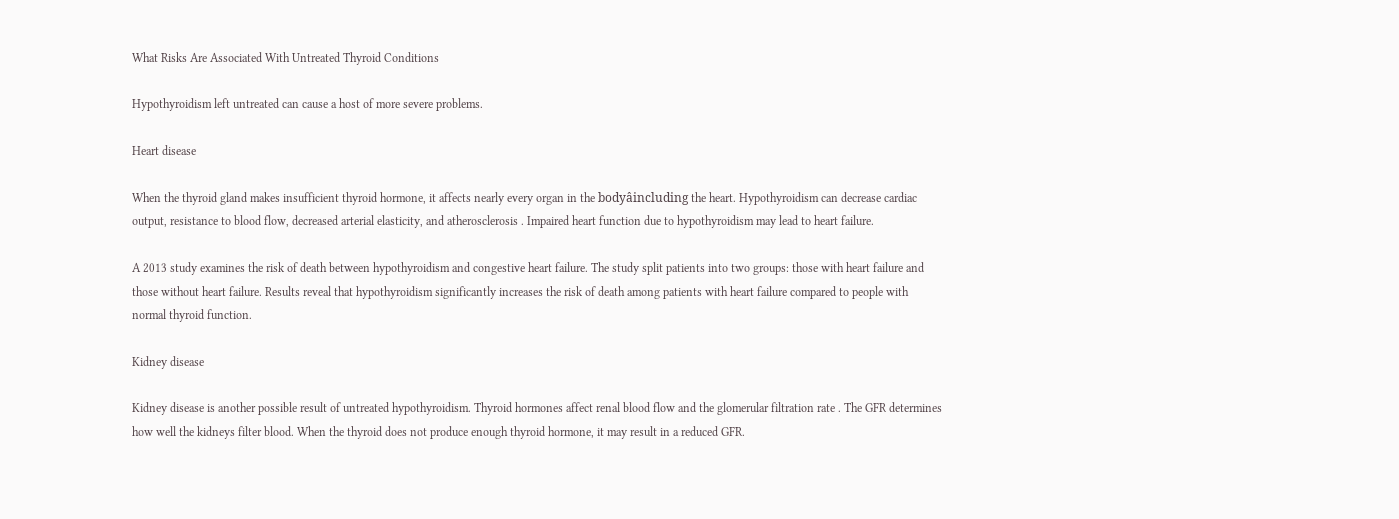What Risks Are Associated With Untreated Thyroid Conditions

Hypothyroidism left untreated can cause a host of more severe problems.

Heart disease

When the thyroid gland makes insufficient thyroid hormone, it affects nearly every organ in the bodyâincluding the heart. Hypothyroidism can decrease cardiac output, resistance to blood flow, decreased arterial elasticity, and atherosclerosis . Impaired heart function due to hypothyroidism may lead to heart failure.

A 2013 study examines the risk of death between hypothyroidism and congestive heart failure. The study split patients into two groups: those with heart failure and those without heart failure. Results reveal that hypothyroidism significantly increases the risk of death among patients with heart failure compared to people with normal thyroid function.

Kidney disease

Kidney disease is another possible result of untreated hypothyroidism. Thyroid hormones affect renal blood flow and the glomerular filtration rate . The GFR determines how well the kidneys filter blood. When the thyroid does not produce enough thyroid hormone, it may result in a reduced GFR.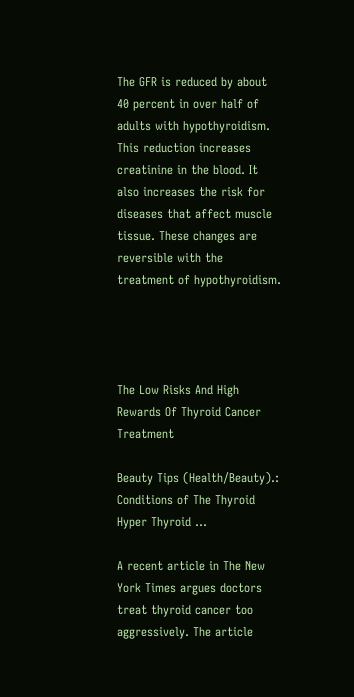The GFR is reduced by about 40 percent in over half of adults with hypothyroidism. This reduction increases creatinine in the blood. It also increases the risk for diseases that affect muscle tissue. These changes are reversible with the treatment of hypothyroidism.




The Low Risks And High Rewards Of Thyroid Cancer Treatment

Beauty Tips (Health/Beauty).: Conditions of The Thyroid  Hyper Thyroid ...

A recent article in The New York Times argues doctors treat thyroid cancer too aggressively. The article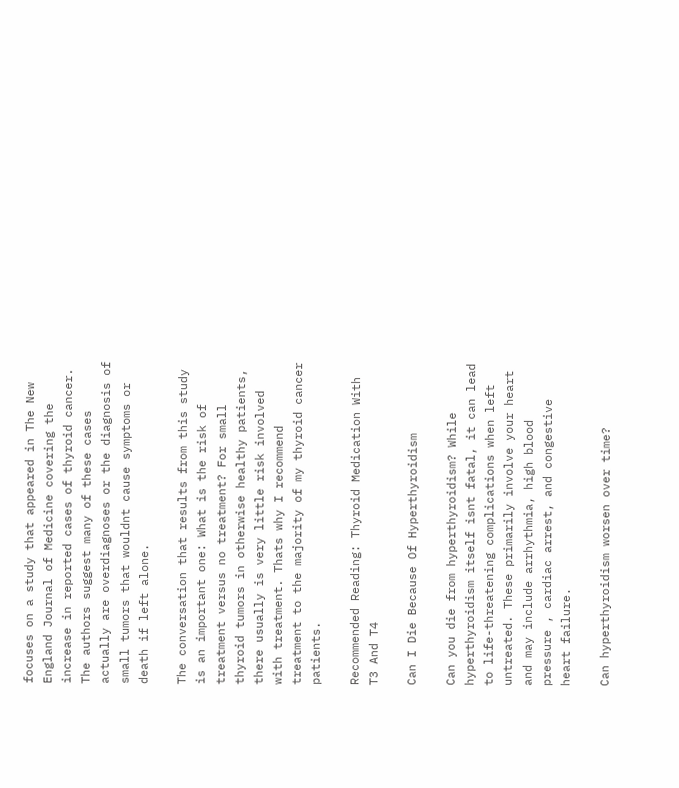focuses on a study that appeared in The New England Journal of Medicine covering the increase in reported cases of thyroid cancer. The authors suggest many of these cases actually are overdiagnoses or the diagnosis of small tumors that wouldnt cause symptoms or death if left alone.

The conversation that results from this study is an important one: What is the risk of treatment versus no treatment? For small thyroid tumors in otherwise healthy patients, there usually is very little risk involved with treatment. Thats why I recommend treatment to the majority of my thyroid cancer patients.

Recommended Reading: Thyroid Medication With T3 And T4

Can I Die Because Of Hyperthyroidism

Can you die from hyperthyroidism? While hyperthyroidism itself isnt fatal, it can lead to life-threatening complications when left untreated. These primarily involve your heart and may include arrhythmia, high blood pressure , cardiac arrest, and congestive heart failure.

Can hyperthyroidism worsen over time?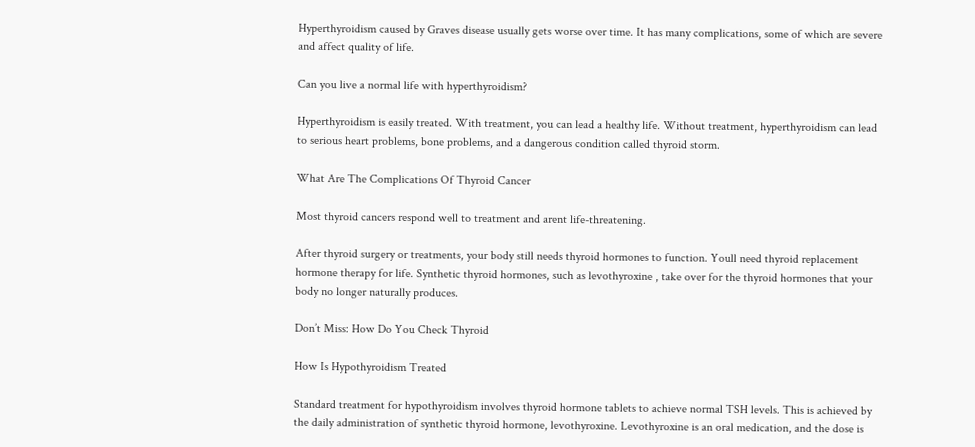Hyperthyroidism caused by Graves disease usually gets worse over time. It has many complications, some of which are severe and affect quality of life.

Can you live a normal life with hyperthyroidism?

Hyperthyroidism is easily treated. With treatment, you can lead a healthy life. Without treatment, hyperthyroidism can lead to serious heart problems, bone problems, and a dangerous condition called thyroid storm.

What Are The Complications Of Thyroid Cancer

Most thyroid cancers respond well to treatment and arent life-threatening.

After thyroid surgery or treatments, your body still needs thyroid hormones to function. Youll need thyroid replacement hormone therapy for life. Synthetic thyroid hormones, such as levothyroxine , take over for the thyroid hormones that your body no longer naturally produces.

Don’t Miss: How Do You Check Thyroid

How Is Hypothyroidism Treated

Standard treatment for hypothyroidism involves thyroid hormone tablets to achieve normal TSH levels. This is achieved by the daily administration of synthetic thyroid hormone, levothyroxine. Levothyroxine is an oral medication, and the dose is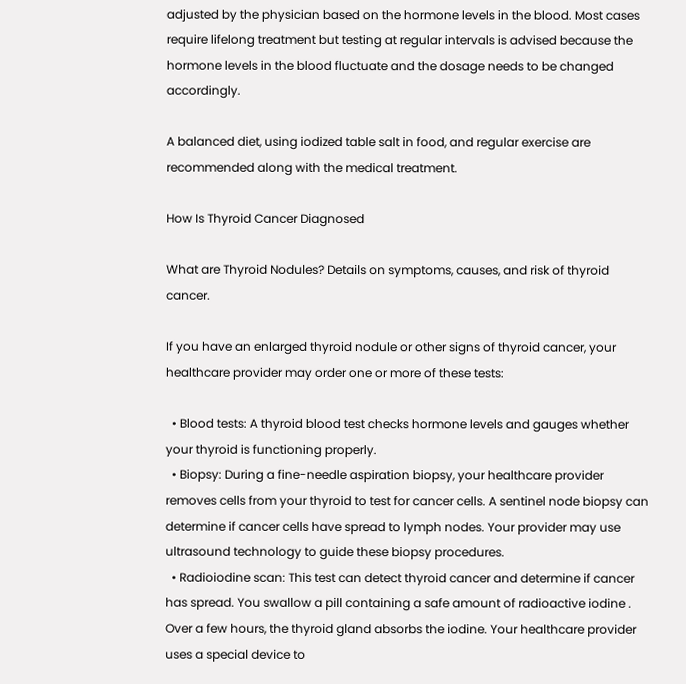adjusted by the physician based on the hormone levels in the blood. Most cases require lifelong treatment but testing at regular intervals is advised because the hormone levels in the blood fluctuate and the dosage needs to be changed accordingly.

A balanced diet, using iodized table salt in food, and regular exercise are recommended along with the medical treatment.

How Is Thyroid Cancer Diagnosed

What are Thyroid Nodules? Details on symptoms, causes, and risk of thyroid cancer.

If you have an enlarged thyroid nodule or other signs of thyroid cancer, your healthcare provider may order one or more of these tests:

  • Blood tests: A thyroid blood test checks hormone levels and gauges whether your thyroid is functioning properly.
  • Biopsy: During a fine-needle aspiration biopsy, your healthcare provider removes cells from your thyroid to test for cancer cells. A sentinel node biopsy can determine if cancer cells have spread to lymph nodes. Your provider may use ultrasound technology to guide these biopsy procedures.
  • Radioiodine scan: This test can detect thyroid cancer and determine if cancer has spread. You swallow a pill containing a safe amount of radioactive iodine . Over a few hours, the thyroid gland absorbs the iodine. Your healthcare provider uses a special device to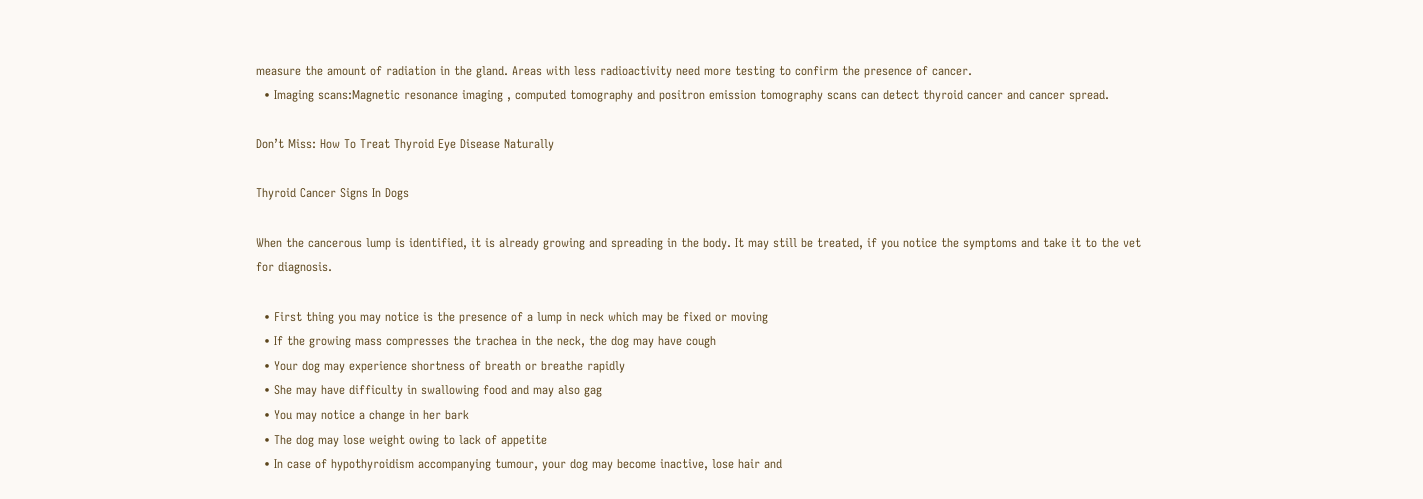measure the amount of radiation in the gland. Areas with less radioactivity need more testing to confirm the presence of cancer.
  • Imaging scans:Magnetic resonance imaging , computed tomography and positron emission tomography scans can detect thyroid cancer and cancer spread.

Don’t Miss: How To Treat Thyroid Eye Disease Naturally

Thyroid Cancer Signs In Dogs

When the cancerous lump is identified, it is already growing and spreading in the body. It may still be treated, if you notice the symptoms and take it to the vet for diagnosis.

  • First thing you may notice is the presence of a lump in neck which may be fixed or moving
  • If the growing mass compresses the trachea in the neck, the dog may have cough
  • Your dog may experience shortness of breath or breathe rapidly
  • She may have difficulty in swallowing food and may also gag
  • You may notice a change in her bark
  • The dog may lose weight owing to lack of appetite
  • In case of hypothyroidism accompanying tumour, your dog may become inactive, lose hair and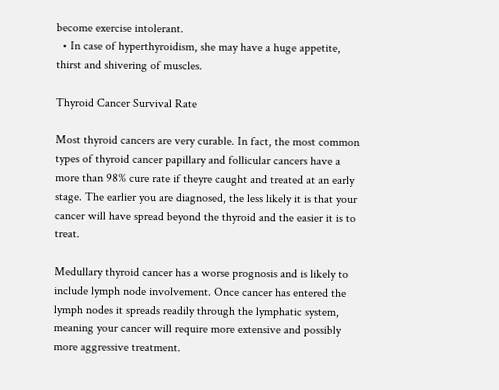become exercise intolerant.
  • In case of hyperthyroidism, she may have a huge appetite, thirst and shivering of muscles.

Thyroid Cancer Survival Rate

Most thyroid cancers are very curable. In fact, the most common types of thyroid cancer papillary and follicular cancers have a more than 98% cure rate if theyre caught and treated at an early stage. The earlier you are diagnosed, the less likely it is that your cancer will have spread beyond the thyroid and the easier it is to treat.

Medullary thyroid cancer has a worse prognosis and is likely to include lymph node involvement. Once cancer has entered the lymph nodes it spreads readily through the lymphatic system, meaning your cancer will require more extensive and possibly more aggressive treatment.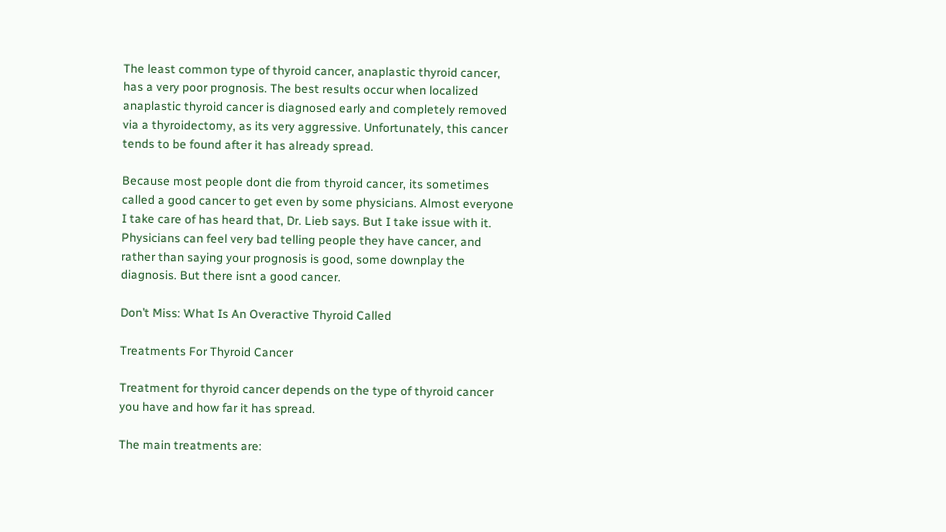The least common type of thyroid cancer, anaplastic thyroid cancer, has a very poor prognosis. The best results occur when localized anaplastic thyroid cancer is diagnosed early and completely removed via a thyroidectomy, as its very aggressive. Unfortunately, this cancer tends to be found after it has already spread.

Because most people dont die from thyroid cancer, its sometimes called a good cancer to get even by some physicians. Almost everyone I take care of has heard that, Dr. Lieb says. But I take issue with it. Physicians can feel very bad telling people they have cancer, and rather than saying your prognosis is good, some downplay the diagnosis. But there isnt a good cancer.

Don’t Miss: What Is An Overactive Thyroid Called

Treatments For Thyroid Cancer

Treatment for thyroid cancer depends on the type of thyroid cancer you have and how far it has spread.

The main treatments are: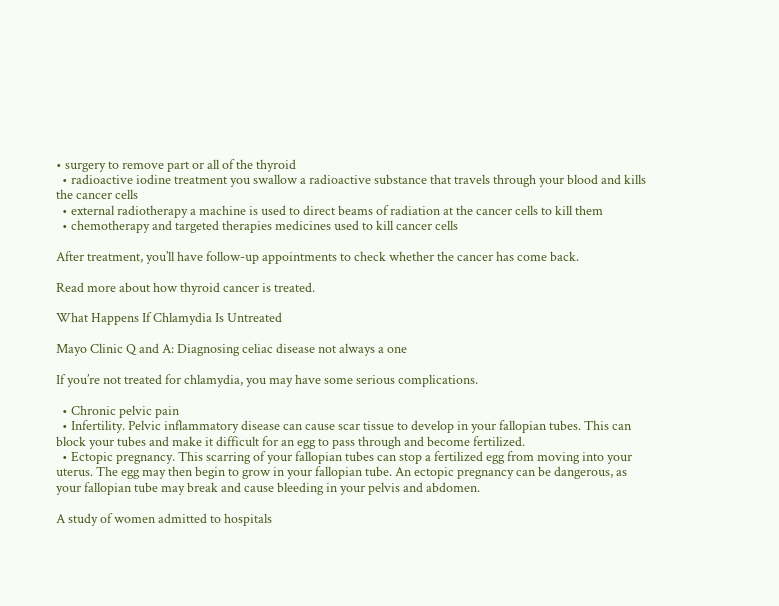• surgery to remove part or all of the thyroid
  • radioactive iodine treatment you swallow a radioactive substance that travels through your blood and kills the cancer cells
  • external radiotherapy a machine is used to direct beams of radiation at the cancer cells to kill them
  • chemotherapy and targeted therapies medicines used to kill cancer cells

After treatment, you’ll have follow-up appointments to check whether the cancer has come back.

Read more about how thyroid cancer is treated.

What Happens If Chlamydia Is Untreated

Mayo Clinic Q and A: Diagnosing celiac disease not always a one

If you’re not treated for chlamydia, you may have some serious complications.

  • Chronic pelvic pain
  • Infertility. Pelvic inflammatory disease can cause scar tissue to develop in your fallopian tubes. This can block your tubes and make it difficult for an egg to pass through and become fertilized.
  • Ectopic pregnancy. This scarring of your fallopian tubes can stop a fertilized egg from moving into your uterus. The egg may then begin to grow in your fallopian tube. An ectopic pregnancy can be dangerous, as your fallopian tube may break and cause bleeding in your pelvis and abdomen.

A study of women admitted to hospitals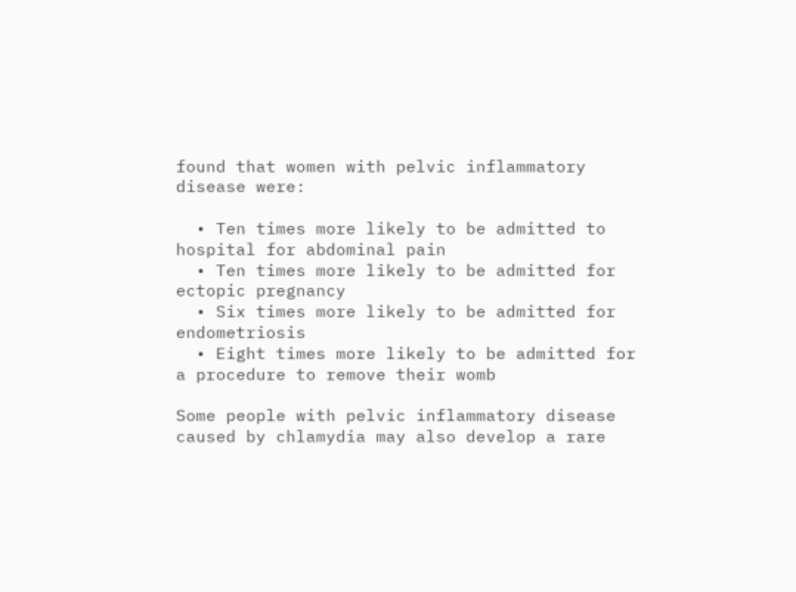found that women with pelvic inflammatory disease were:

  • Ten times more likely to be admitted to hospital for abdominal pain
  • Ten times more likely to be admitted for ectopic pregnancy
  • Six times more likely to be admitted for endometriosis
  • Eight times more likely to be admitted for a procedure to remove their womb

Some people with pelvic inflammatory disease caused by chlamydia may also develop a rare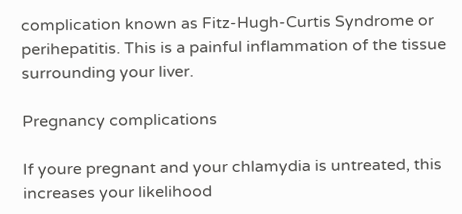complication known as Fitz-Hugh-Curtis Syndrome or perihepatitis. This is a painful inflammation of the tissue surrounding your liver.

Pregnancy complications

If youre pregnant and your chlamydia is untreated, this increases your likelihood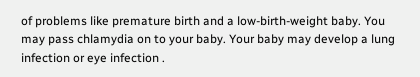of problems like premature birth and a low-birth-weight baby. You may pass chlamydia on to your baby. Your baby may develop a lung infection or eye infection .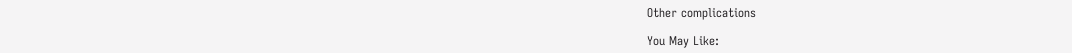Other complications

You May Like: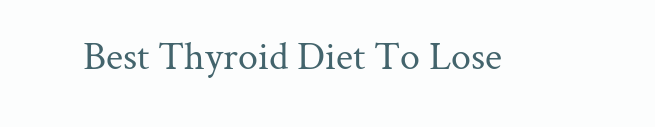Best Thyroid Diet To Lose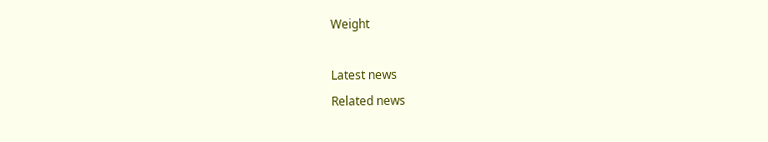Weight

Latest news
Related news